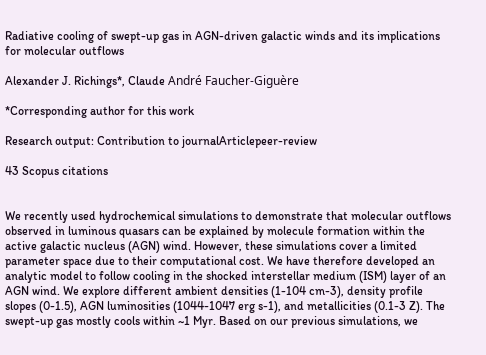Radiative cooling of swept-up gas in AGN-driven galactic winds and its implications for molecular outflows

Alexander J. Richings*, Claude André Faucher-Giguère

*Corresponding author for this work

Research output: Contribution to journalArticlepeer-review

43 Scopus citations


We recently used hydrochemical simulations to demonstrate that molecular outflows observed in luminous quasars can be explained by molecule formation within the active galactic nucleus (AGN) wind. However, these simulations cover a limited parameter space due to their computational cost. We have therefore developed an analytic model to follow cooling in the shocked interstellar medium (ISM) layer of an AGN wind. We explore different ambient densities (1-104 cm-3), density profile slopes (0-1.5), AGN luminosities (1044-1047 erg s-1), and metallicities (0.1-3 Z). The swept-up gas mostly cools within ~1 Myr. Based on our previous simulations, we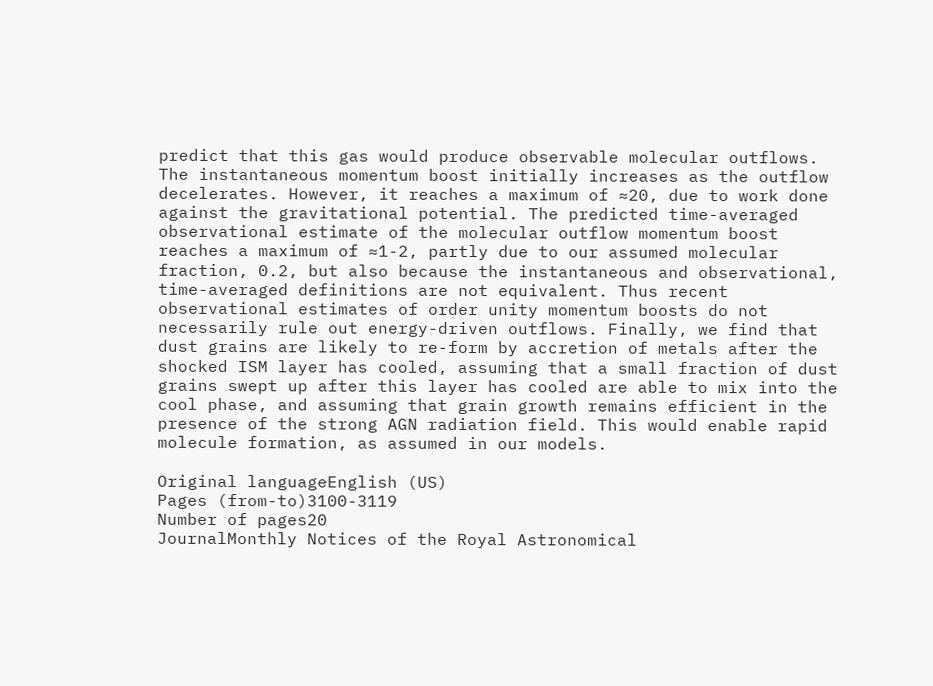predict that this gas would produce observable molecular outflows. The instantaneous momentum boost initially increases as the outflow decelerates. However, it reaches a maximum of ≈20, due to work done against the gravitational potential. The predicted time-averaged observational estimate of the molecular outflow momentum boost reaches a maximum of ≈1-2, partly due to our assumed molecular fraction, 0.2, but also because the instantaneous and observational, time-averaged definitions are not equivalent. Thus recent observational estimates of order unity momentum boosts do not necessarily rule out energy-driven outflows. Finally, we find that dust grains are likely to re-form by accretion of metals after the shocked ISM layer has cooled, assuming that a small fraction of dust grains swept up after this layer has cooled are able to mix into the cool phase, and assuming that grain growth remains efficient in the presence of the strong AGN radiation field. This would enable rapid molecule formation, as assumed in our models.

Original languageEnglish (US)
Pages (from-to)3100-3119
Number of pages20
JournalMonthly Notices of the Royal Astronomical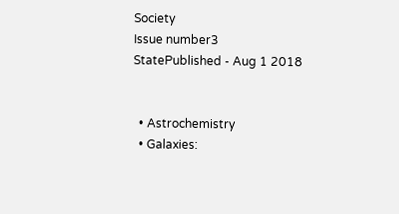Society
Issue number3
StatePublished - Aug 1 2018


  • Astrochemistry
  • Galaxies: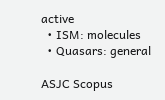active
  • ISM: molecules
  • Quasars: general

ASJC Scopus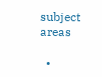subject areas

  •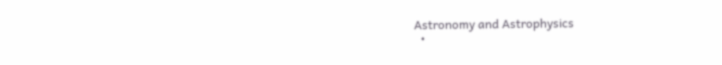Astronomy and Astrophysics
  •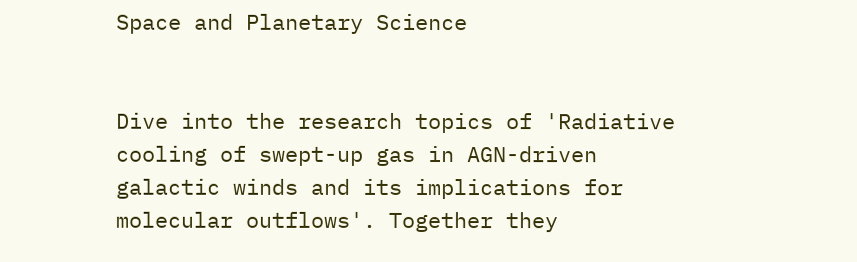Space and Planetary Science


Dive into the research topics of 'Radiative cooling of swept-up gas in AGN-driven galactic winds and its implications for molecular outflows'. Together they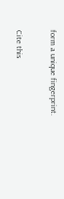form a unique fingerprint.

Cite this